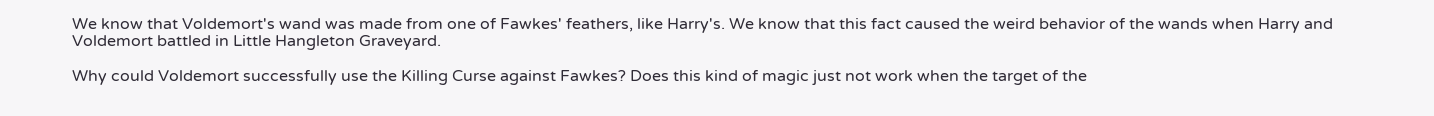We know that Voldemort's wand was made from one of Fawkes' feathers, like Harry's. We know that this fact caused the weird behavior of the wands when Harry and Voldemort battled in Little Hangleton Graveyard.

Why could Voldemort successfully use the Killing Curse against Fawkes? Does this kind of magic just not work when the target of the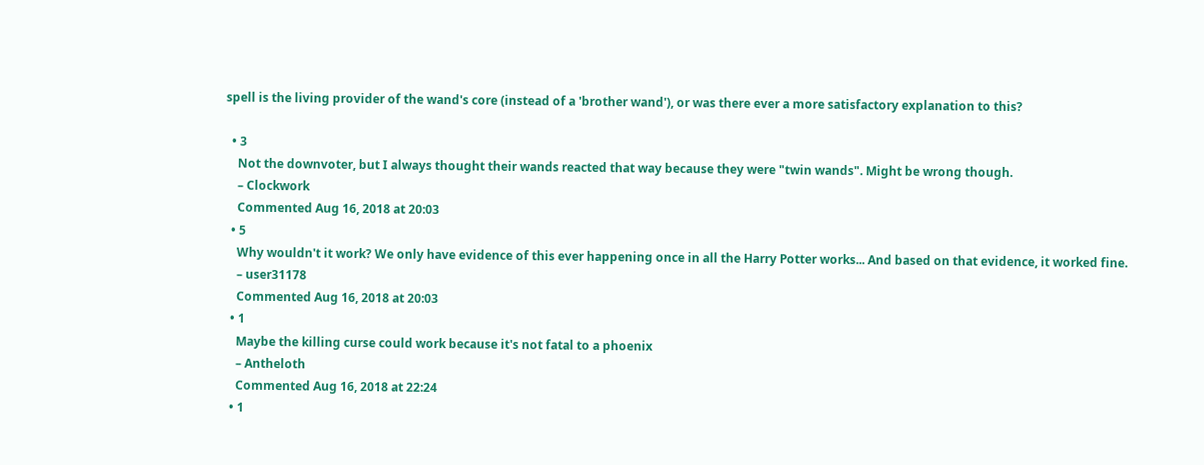spell is the living provider of the wand's core (instead of a 'brother wand'), or was there ever a more satisfactory explanation to this?

  • 3
    Not the downvoter, but I always thought their wands reacted that way because they were "twin wands". Might be wrong though.
    – Clockwork
    Commented Aug 16, 2018 at 20:03
  • 5
    Why wouldn't it work? We only have evidence of this ever happening once in all the Harry Potter works... And based on that evidence, it worked fine.
    – user31178
    Commented Aug 16, 2018 at 20:03
  • 1
    Maybe the killing curse could work because it's not fatal to a phoenix
    – Antheloth
    Commented Aug 16, 2018 at 22:24
  • 1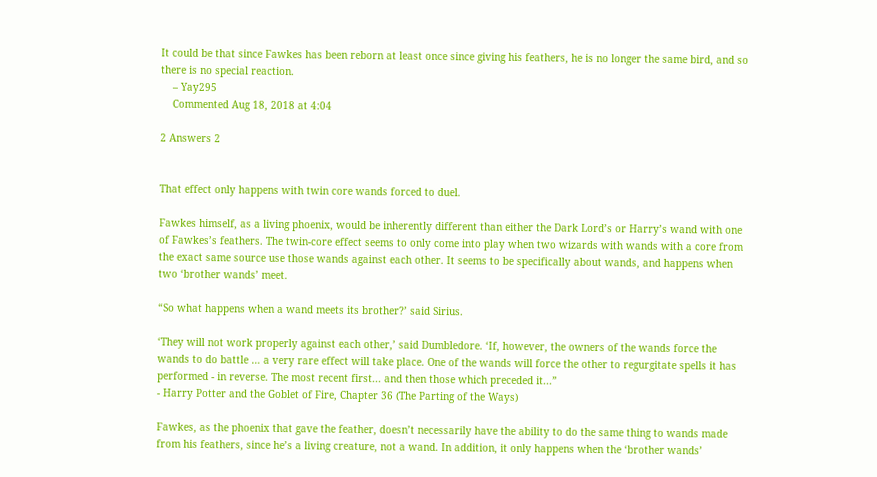It could be that since Fawkes has been reborn at least once since giving his feathers, he is no longer the same bird, and so there is no special reaction.
    – Yay295
    Commented Aug 18, 2018 at 4:04

2 Answers 2


That effect only happens with twin core wands forced to duel.

Fawkes himself, as a living phoenix, would be inherently different than either the Dark Lord’s or Harry’s wand with one of Fawkes’s feathers. The twin-core effect seems to only come into play when two wizards with wands with a core from the exact same source use those wands against each other. It seems to be specifically about wands, and happens when two ‘brother wands’ meet.

“So what happens when a wand meets its brother?’ said Sirius.

‘They will not work properly against each other,’ said Dumbledore. ‘If, however, the owners of the wands force the wands to do battle … a very rare effect will take place. One of the wands will force the other to regurgitate spells it has performed - in reverse. The most recent first... and then those which preceded it...”
- Harry Potter and the Goblet of Fire, Chapter 36 (The Parting of the Ways)

Fawkes, as the phoenix that gave the feather, doesn’t necessarily have the ability to do the same thing to wands made from his feathers, since he’s a living creature, not a wand. In addition, it only happens when the ‘brother wands’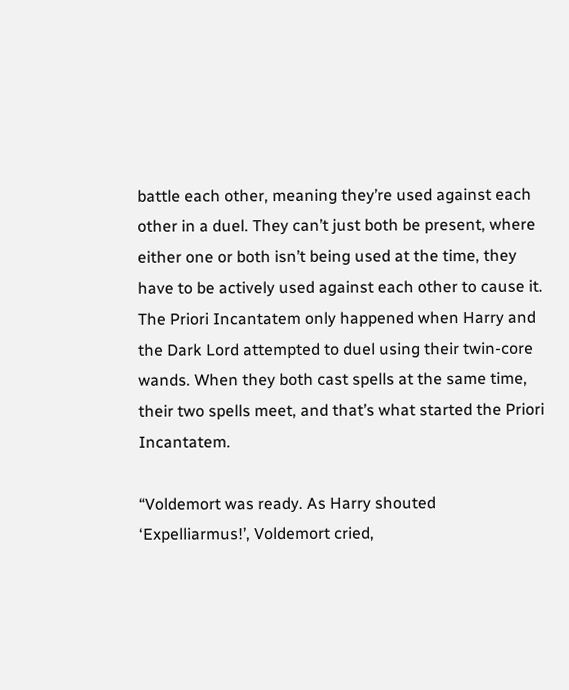battle each other, meaning they’re used against each other in a duel. They can’t just both be present, where either one or both isn’t being used at the time, they have to be actively used against each other to cause it. The Priori Incantatem only happened when Harry and the Dark Lord attempted to duel using their twin-core wands. When they both cast spells at the same time, their two spells meet, and that’s what started the Priori Incantatem.

“Voldemort was ready. As Harry shouted ‘Expelliarmus!’, Voldemort cried,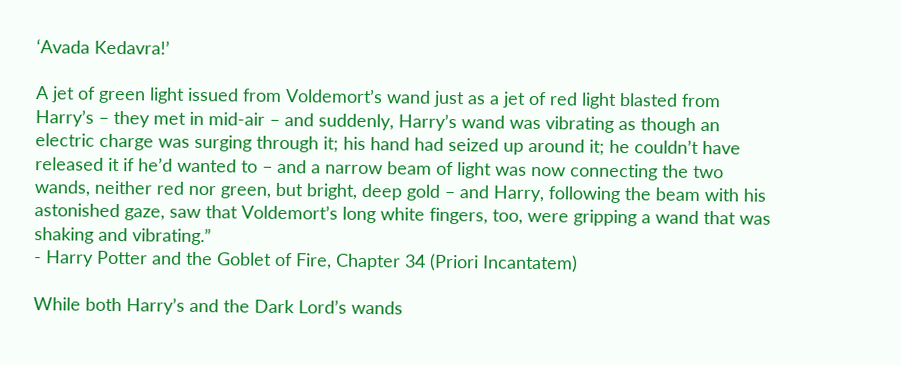‘Avada Kedavra!’

A jet of green light issued from Voldemort’s wand just as a jet of red light blasted from Harry’s – they met in mid-air – and suddenly, Harry’s wand was vibrating as though an electric charge was surging through it; his hand had seized up around it; he couldn’t have released it if he’d wanted to – and a narrow beam of light was now connecting the two wands, neither red nor green, but bright, deep gold – and Harry, following the beam with his astonished gaze, saw that Voldemort’s long white fingers, too, were gripping a wand that was shaking and vibrating.”
- Harry Potter and the Goblet of Fire, Chapter 34 (Priori Incantatem)

While both Harry’s and the Dark Lord’s wands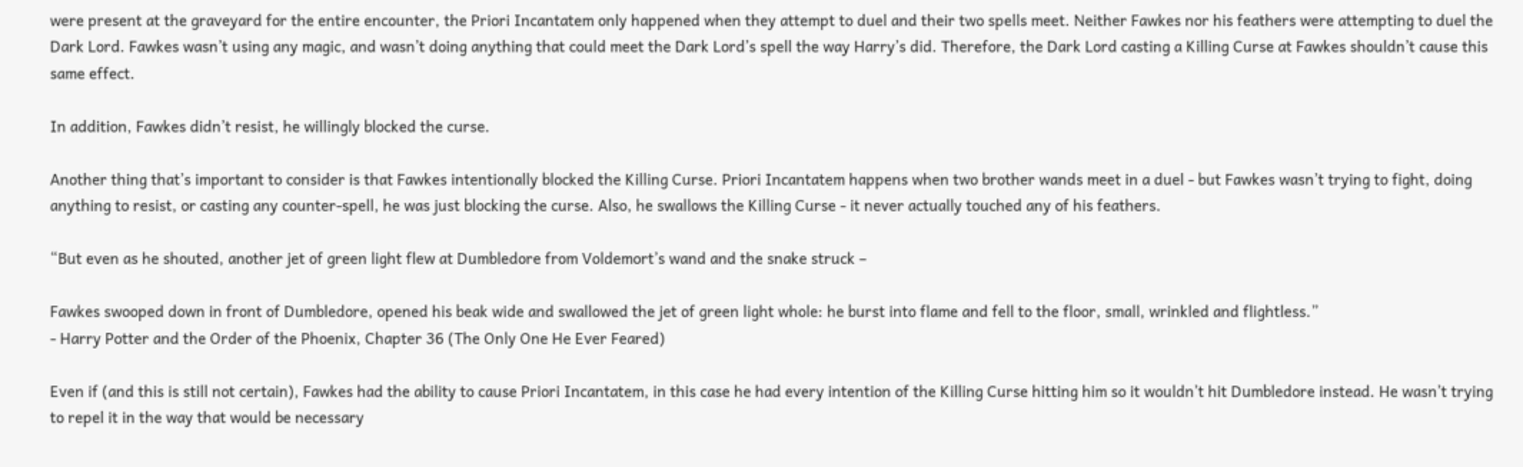were present at the graveyard for the entire encounter, the Priori Incantatem only happened when they attempt to duel and their two spells meet. Neither Fawkes nor his feathers were attempting to duel the Dark Lord. Fawkes wasn’t using any magic, and wasn’t doing anything that could meet the Dark Lord’s spell the way Harry’s did. Therefore, the Dark Lord casting a Killing Curse at Fawkes shouldn’t cause this same effect.

In addition, Fawkes didn’t resist, he willingly blocked the curse.

Another thing that’s important to consider is that Fawkes intentionally blocked the Killing Curse. Priori Incantatem happens when two brother wands meet in a duel - but Fawkes wasn’t trying to fight, doing anything to resist, or casting any counter-spell, he was just blocking the curse. Also, he swallows the Killing Curse - it never actually touched any of his feathers.

“But even as he shouted, another jet of green light flew at Dumbledore from Voldemort’s wand and the snake struck –

Fawkes swooped down in front of Dumbledore, opened his beak wide and swallowed the jet of green light whole: he burst into flame and fell to the floor, small, wrinkled and flightless.”
- Harry Potter and the Order of the Phoenix, Chapter 36 (The Only One He Ever Feared)

Even if (and this is still not certain), Fawkes had the ability to cause Priori Incantatem, in this case he had every intention of the Killing Curse hitting him so it wouldn’t hit Dumbledore instead. He wasn’t trying to repel it in the way that would be necessary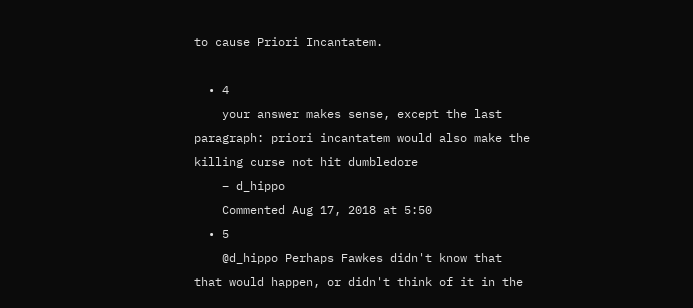to cause Priori Incantatem.

  • 4
    your answer makes sense, except the last paragraph: priori incantatem would also make the killing curse not hit dumbledore
    – d_hippo
    Commented Aug 17, 2018 at 5:50
  • 5
    @d_hippo Perhaps Fawkes didn't know that that would happen, or didn't think of it in the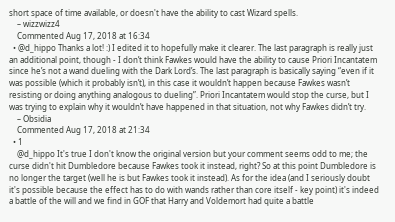short space of time available, or doesn't have the ability to cast Wizard spells.
    – wizzwizz4
    Commented Aug 17, 2018 at 16:34
  • @d_hippo Thanks a lot! :) I edited it to hopefully make it clearer. The last paragraph is really just an additional point, though - I don’t think Fawkes would have the ability to cause Priori Incantatem since he’s not a wand dueling with the Dark Lord’s. The last paragraph is basically saying “even if it was possible (which it probably isn’t), in this case it wouldn’t happen because Fawkes wasn’t resisting or doing anything analogous to dueling”. Priori Incantatem would stop the curse, but I was trying to explain why it wouldn’t have happened in that situation, not why Fawkes didn’t try.
    – Obsidia
    Commented Aug 17, 2018 at 21:34
  • 1
    @d_hippo It's true I don't know the original version but your comment seems odd to me; the curse didn't hit Dumbledore because Fawkes took it instead, right? So at this point Dumbledore is no longer the target (well he is but Fawkes took it instead). As for the idea (and I seriously doubt it's possible because the effect has to do with wands rather than core itself - key point) it's indeed a battle of the will and we find in GOF that Harry and Voldemort had quite a battle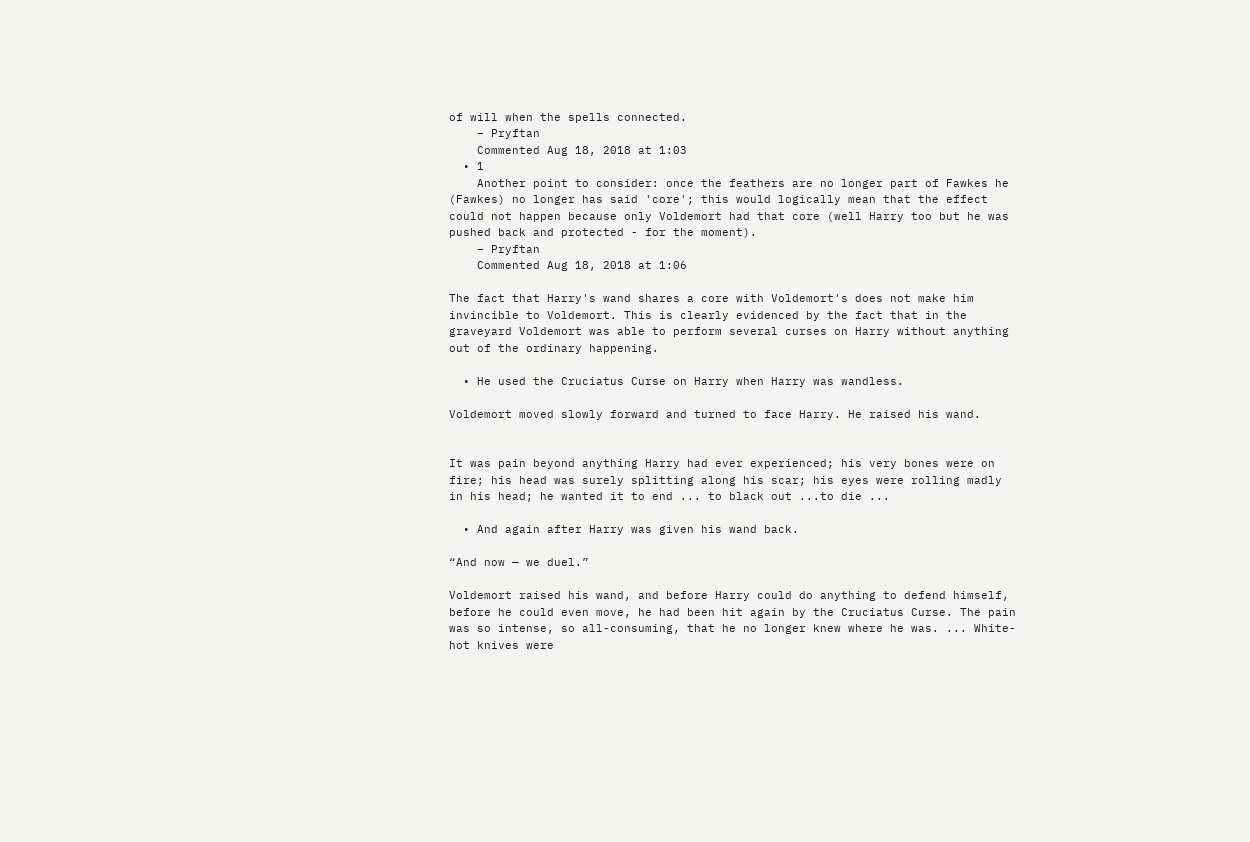of will when the spells connected.
    – Pryftan
    Commented Aug 18, 2018 at 1:03
  • 1
    Another point to consider: once the feathers are no longer part of Fawkes he (Fawkes) no longer has said 'core'; this would logically mean that the effect could not happen because only Voldemort had that core (well Harry too but he was pushed back and protected - for the moment).
    – Pryftan
    Commented Aug 18, 2018 at 1:06

The fact that Harry's wand shares a core with Voldemort's does not make him invincible to Voldemort. This is clearly evidenced by the fact that in the graveyard Voldemort was able to perform several curses on Harry without anything out of the ordinary happening.

  • He used the Cruciatus Curse on Harry when Harry was wandless.

Voldemort moved slowly forward and turned to face Harry. He raised his wand.


It was pain beyond anything Harry had ever experienced; his very bones were on fire; his head was surely splitting along his scar; his eyes were rolling madly in his head; he wanted it to end ... to black out ...to die ...

  • And again after Harry was given his wand back.

“And now — we duel.”

Voldemort raised his wand, and before Harry could do anything to defend himself, before he could even move, he had been hit again by the Cruciatus Curse. The pain was so intense, so all-consuming, that he no longer knew where he was. ... White-hot knives were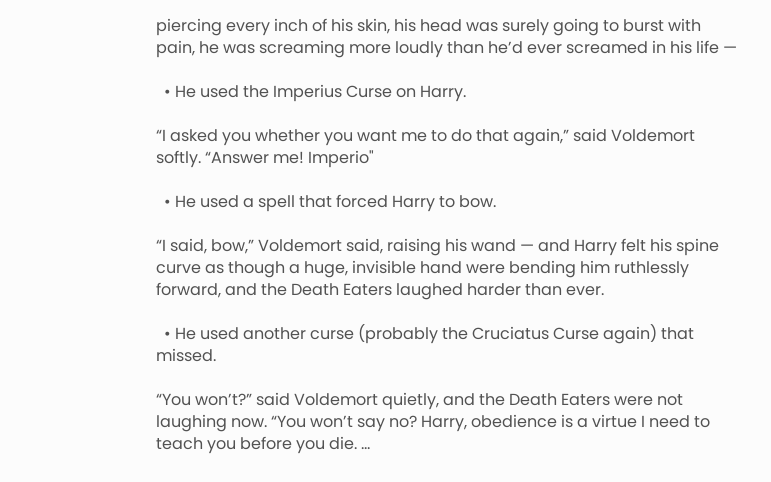piercing every inch of his skin, his head was surely going to burst with pain, he was screaming more loudly than he’d ever screamed in his life —

  • He used the Imperius Curse on Harry.

“I asked you whether you want me to do that again,” said Voldemort softly. “Answer me! Imperio"

  • He used a spell that forced Harry to bow.

“I said, bow,” Voldemort said, raising his wand — and Harry felt his spine curve as though a huge, invisible hand were bending him ruthlessly forward, and the Death Eaters laughed harder than ever.

  • He used another curse (probably the Cruciatus Curse again) that missed.

“You won’t?” said Voldemort quietly, and the Death Eaters were not laughing now. “You won’t say no? Harry, obedience is a virtue I need to teach you before you die. ...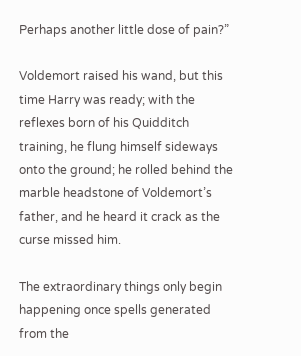Perhaps another little dose of pain?”

Voldemort raised his wand, but this time Harry was ready; with the reflexes born of his Quidditch training, he flung himself sideways onto the ground; he rolled behind the marble headstone of Voldemort’s father, and he heard it crack as the curse missed him.

The extraordinary things only begin happening once spells generated from the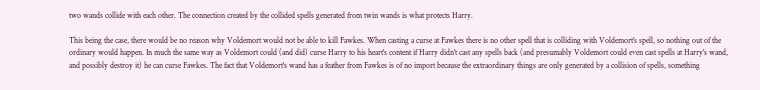two wands collide with each other. The connection created by the collided spells generated from twin wands is what protects Harry.

This being the case, there would be no reason why Voldemort would not be able to kill Fawkes. When casting a curse at Fawkes there is no other spell that is colliding with Voldemort's spell, so nothing out of the ordinary would happen. In much the same way as Voldemort could (and did) curse Harry to his heart's content if Harry didn't cast any spells back (and presumably Voldemort could even cast spells at Harry's wand, and possibly destroy it) he can curse Fawkes. The fact that Voldemort's wand has a feather from Fawkes is of no import because the extraordinary things are only generated by a collision of spells, something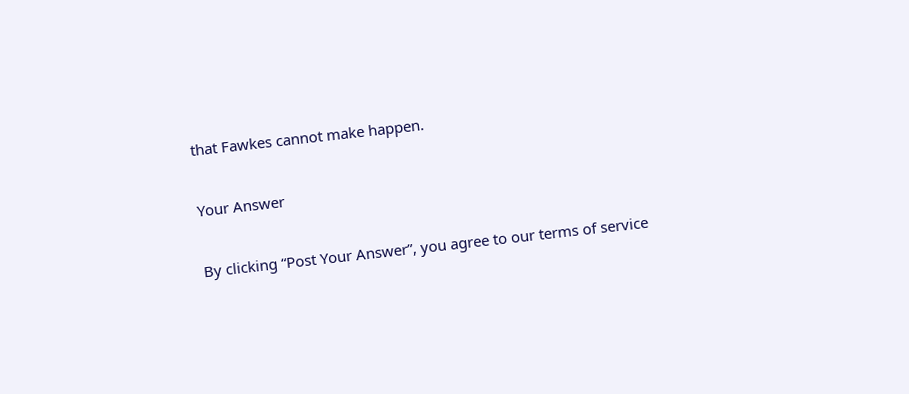that Fawkes cannot make happen.

Your Answer

By clicking “Post Your Answer”, you agree to our terms of service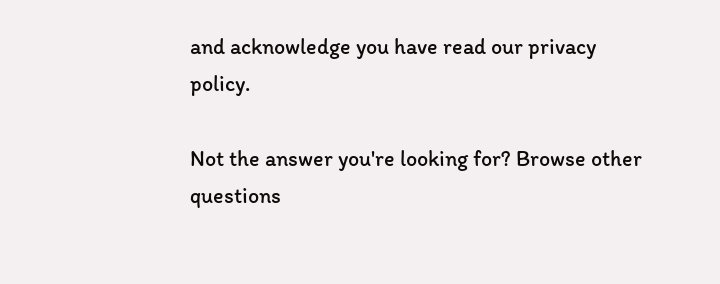and acknowledge you have read our privacy policy.

Not the answer you're looking for? Browse other questions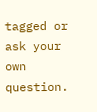tagged or ask your own question.